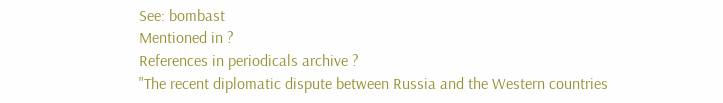See: bombast
Mentioned in ?
References in periodicals archive ?
"The recent diplomatic dispute between Russia and the Western countries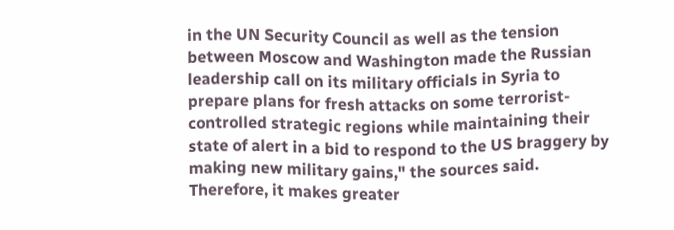in the UN Security Council as well as the tension between Moscow and Washington made the Russian leadership call on its military officials in Syria to prepare plans for fresh attacks on some terrorist-controlled strategic regions while maintaining their state of alert in a bid to respond to the US braggery by making new military gains," the sources said.
Therefore, it makes greater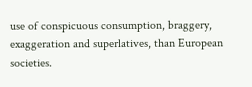use of conspicuous consumption, braggery, exaggeration and superlatives, than European societies.